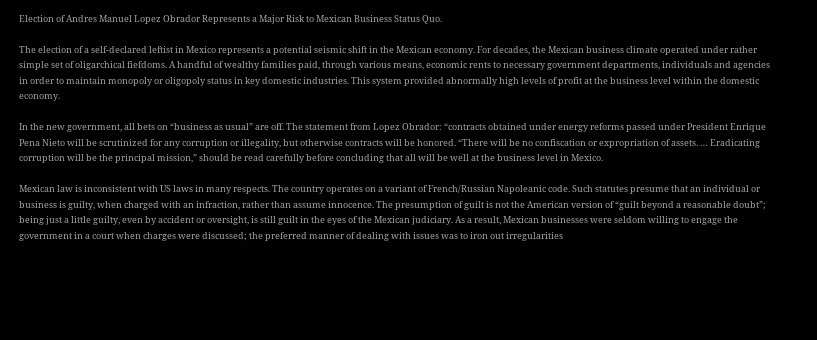Election of Andres Manuel Lopez Obrador Represents a Major Risk to Mexican Business Status Quo.

The election of a self-declared leftist in Mexico represents a potential seismic shift in the Mexican economy. For decades, the Mexican business climate operated under rather simple set of oligarchical fiefdoms. A handful of wealthy families paid, through various means, economic rents to necessary government departments, individuals and agencies in order to maintain monopoly or oligopoly status in key domestic industries. This system provided abnormally high levels of profit at the business level within the domestic economy.

In the new government, all bets on “business as usual” are off. The statement from Lopez Obrador: “contracts obtained under energy reforms passed under President Enrique Pena Nieto will be scrutinized for any corruption or illegality, but otherwise contracts will be honored. “There will be no confiscation or expropriation of assets. … Eradicating corruption will be the principal mission,” should be read carefully before concluding that all will be well at the business level in Mexico.

Mexican law is inconsistent with US laws in many respects. The country operates on a variant of French/Russian Napoleanic code. Such statutes presume that an individual or business is guilty, when charged with an infraction, rather than assume innocence. The presumption of guilt is not the American version of “guilt beyond a reasonable doubt”; being just a little guilty, even by accident or oversight, is still guilt in the eyes of the Mexican judiciary. As a result, Mexican businesses were seldom willing to engage the government in a court when charges were discussed; the preferred manner of dealing with issues was to iron out irregularities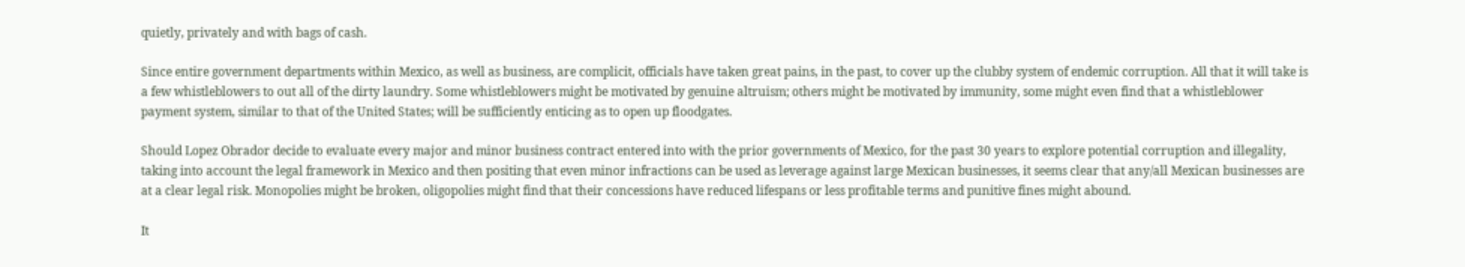quietly, privately and with bags of cash.

Since entire government departments within Mexico, as well as business, are complicit, officials have taken great pains, in the past, to cover up the clubby system of endemic corruption. All that it will take is a few whistleblowers to out all of the dirty laundry. Some whistleblowers might be motivated by genuine altruism; others might be motivated by immunity, some might even find that a whistleblower payment system, similar to that of the United States; will be sufficiently enticing as to open up floodgates.

Should Lopez Obrador decide to evaluate every major and minor business contract entered into with the prior governments of Mexico, for the past 30 years to explore potential corruption and illegality, taking into account the legal framework in Mexico and then positing that even minor infractions can be used as leverage against large Mexican businesses, it seems clear that any/all Mexican businesses are at a clear legal risk. Monopolies might be broken, oligopolies might find that their concessions have reduced lifespans or less profitable terms and punitive fines might abound.

It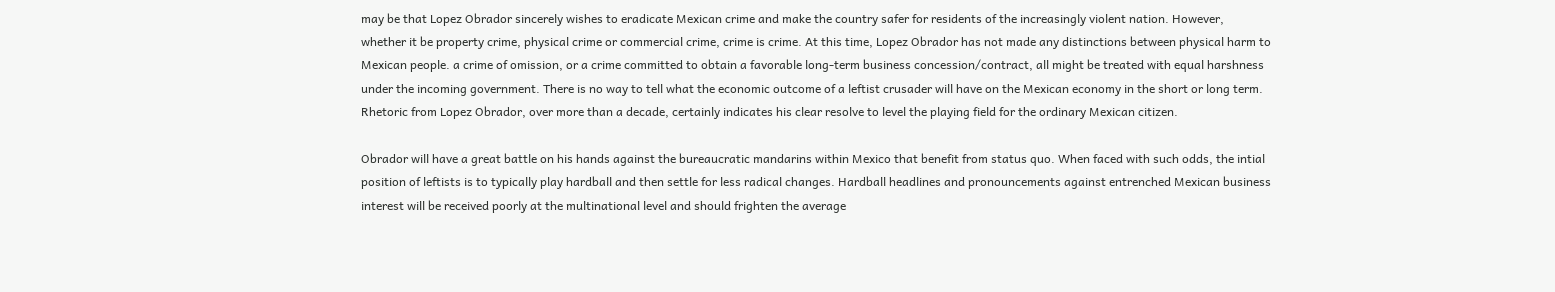may be that Lopez Obrador sincerely wishes to eradicate Mexican crime and make the country safer for residents of the increasingly violent nation. However, whether it be property crime, physical crime or commercial crime, crime is crime. At this time, Lopez Obrador has not made any distinctions between physical harm to Mexican people. a crime of omission, or a crime committed to obtain a favorable long-term business concession/contract, all might be treated with equal harshness under the incoming government. There is no way to tell what the economic outcome of a leftist crusader will have on the Mexican economy in the short or long term. Rhetoric from Lopez Obrador, over more than a decade, certainly indicates his clear resolve to level the playing field for the ordinary Mexican citizen.

Obrador will have a great battle on his hands against the bureaucratic mandarins within Mexico that benefit from status quo. When faced with such odds, the intial position of leftists is to typically play hardball and then settle for less radical changes. Hardball headlines and pronouncements against entrenched Mexican business interest will be received poorly at the multinational level and should frighten the average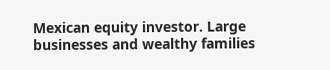Mexican equity investor. Large businesses and wealthy families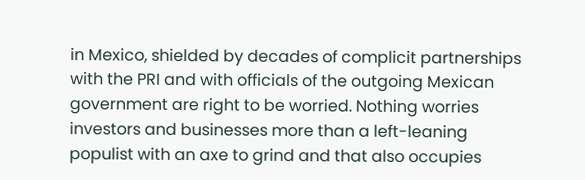in Mexico, shielded by decades of complicit partnerships with the PRI and with officials of the outgoing Mexican government are right to be worried. Nothing worries investors and businesses more than a left-leaning populist with an axe to grind and that also occupies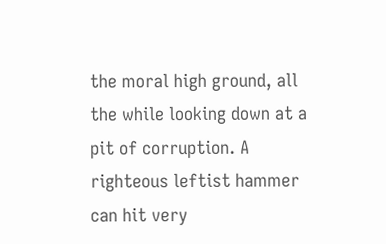the moral high ground, all the while looking down at a pit of corruption. A righteous leftist hammer can hit very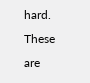hard. These are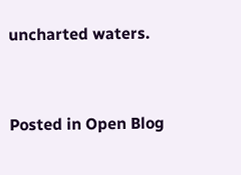uncharted waters.


Posted in Open Blog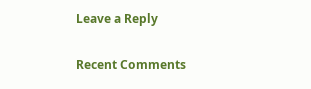Leave a Reply

Recent Comments